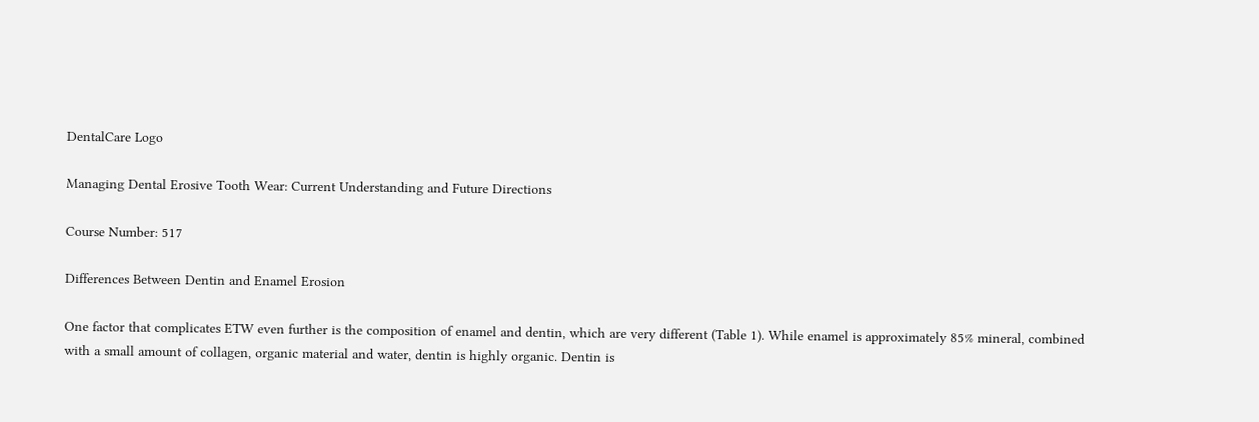DentalCare Logo

Managing Dental Erosive Tooth Wear: Current Understanding and Future Directions

Course Number: 517

Differences Between Dentin and Enamel Erosion

One factor that complicates ETW even further is the composition of enamel and dentin, which are very different (Table 1). While enamel is approximately 85% mineral, combined with a small amount of collagen, organic material and water, dentin is highly organic. Dentin is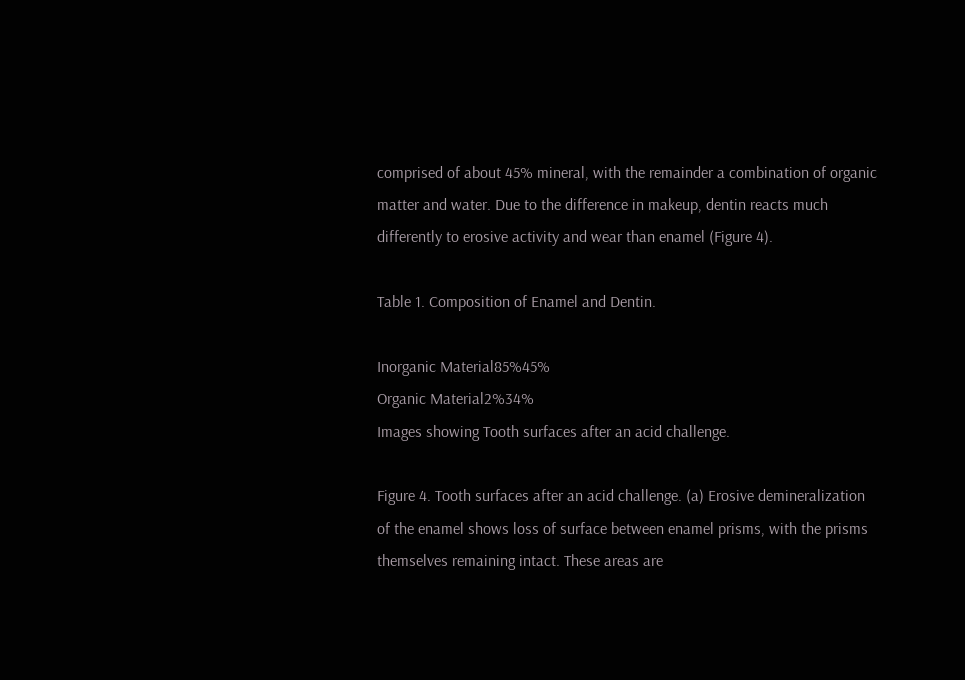comprised of about 45% mineral, with the remainder a combination of organic matter and water. Due to the difference in makeup, dentin reacts much differently to erosive activity and wear than enamel (Figure 4).

Table 1. Composition of Enamel and Dentin.

Inorganic Material85%45%
Organic Material2%34%
Images showing Tooth surfaces after an acid challenge.

Figure 4. Tooth surfaces after an acid challenge. (a) Erosive demineralization of the enamel shows loss of surface between enamel prisms, with the prisms themselves remaining intact. These areas are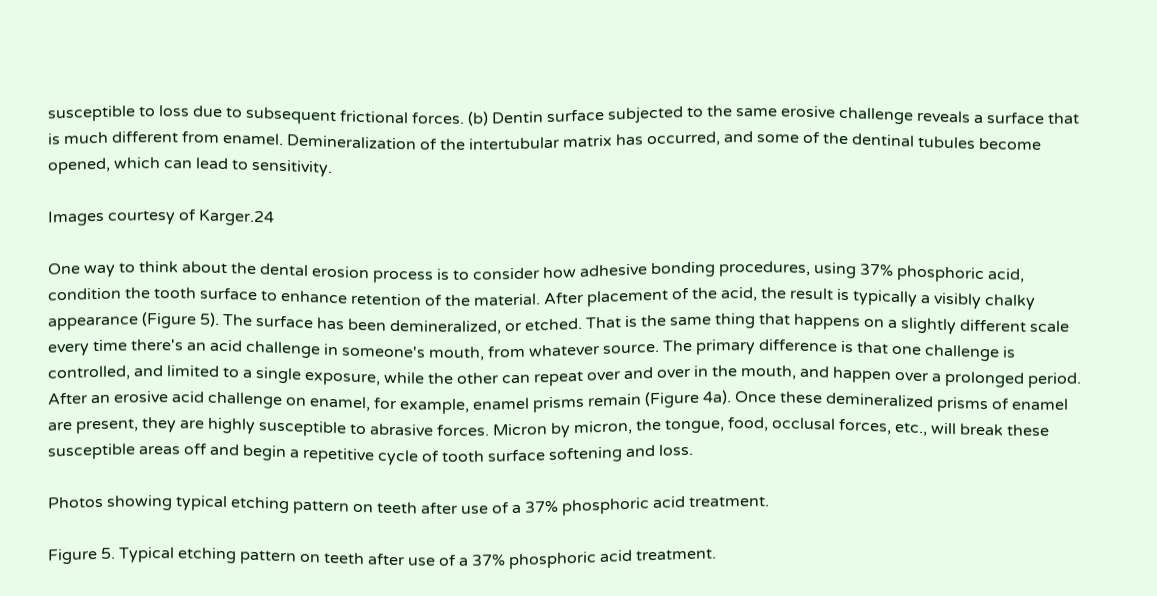susceptible to loss due to subsequent frictional forces. (b) Dentin surface subjected to the same erosive challenge reveals a surface that is much different from enamel. Demineralization of the intertubular matrix has occurred, and some of the dentinal tubules become opened, which can lead to sensitivity.

Images courtesy of Karger.24

One way to think about the dental erosion process is to consider how adhesive bonding procedures, using 37% phosphoric acid, condition the tooth surface to enhance retention of the material. After placement of the acid, the result is typically a visibly chalky appearance (Figure 5). The surface has been demineralized, or etched. That is the same thing that happens on a slightly different scale every time there's an acid challenge in someone's mouth, from whatever source. The primary difference is that one challenge is controlled, and limited to a single exposure, while the other can repeat over and over in the mouth, and happen over a prolonged period. After an erosive acid challenge on enamel, for example, enamel prisms remain (Figure 4a). Once these demineralized prisms of enamel are present, they are highly susceptible to abrasive forces. Micron by micron, the tongue, food, occlusal forces, etc., will break these susceptible areas off and begin a repetitive cycle of tooth surface softening and loss.

Photos showing typical etching pattern on teeth after use of a 37% phosphoric acid treatment.

Figure 5. Typical etching pattern on teeth after use of a 37% phosphoric acid treatment.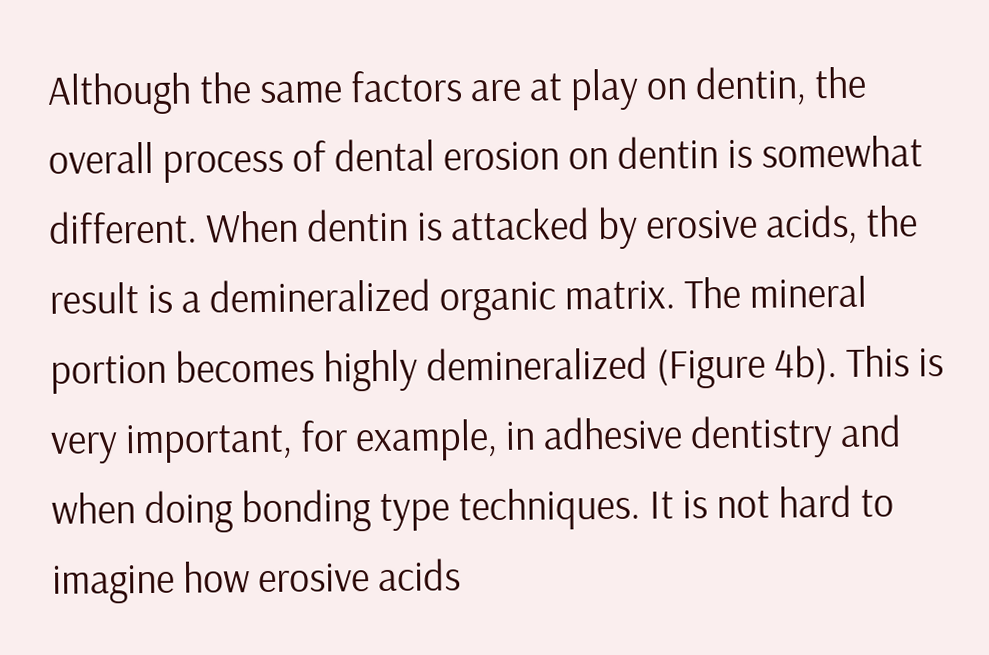Although the same factors are at play on dentin, the overall process of dental erosion on dentin is somewhat different. When dentin is attacked by erosive acids, the result is a demineralized organic matrix. The mineral portion becomes highly demineralized (Figure 4b). This is very important, for example, in adhesive dentistry and when doing bonding type techniques. It is not hard to imagine how erosive acids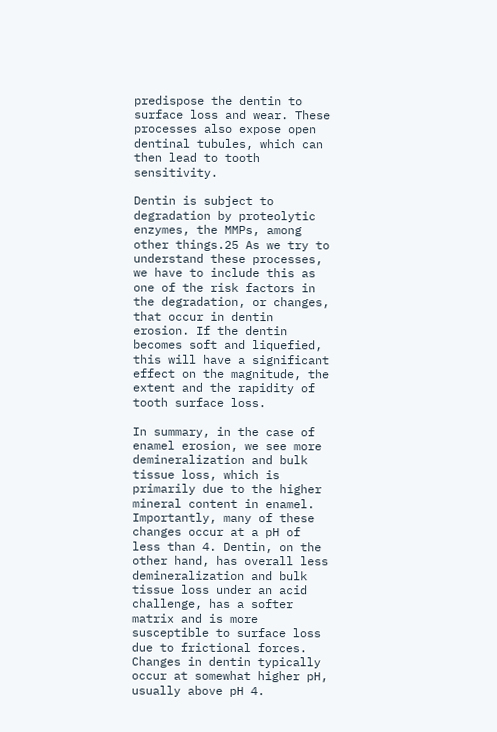predispose the dentin to surface loss and wear. These processes also expose open dentinal tubules, which can then lead to tooth sensitivity.

Dentin is subject to degradation by proteolytic enzymes, the MMPs, among other things.25 As we try to understand these processes, we have to include this as one of the risk factors in the degradation, or changes, that occur in dentin erosion. If the dentin becomes soft and liquefied, this will have a significant effect on the magnitude, the extent and the rapidity of tooth surface loss.

In summary, in the case of enamel erosion, we see more demineralization and bulk tissue loss, which is primarily due to the higher mineral content in enamel. Importantly, many of these changes occur at a pH of less than 4. Dentin, on the other hand, has overall less demineralization and bulk tissue loss under an acid challenge, has a softer matrix and is more susceptible to surface loss due to frictional forces. Changes in dentin typically occur at somewhat higher pH, usually above pH 4.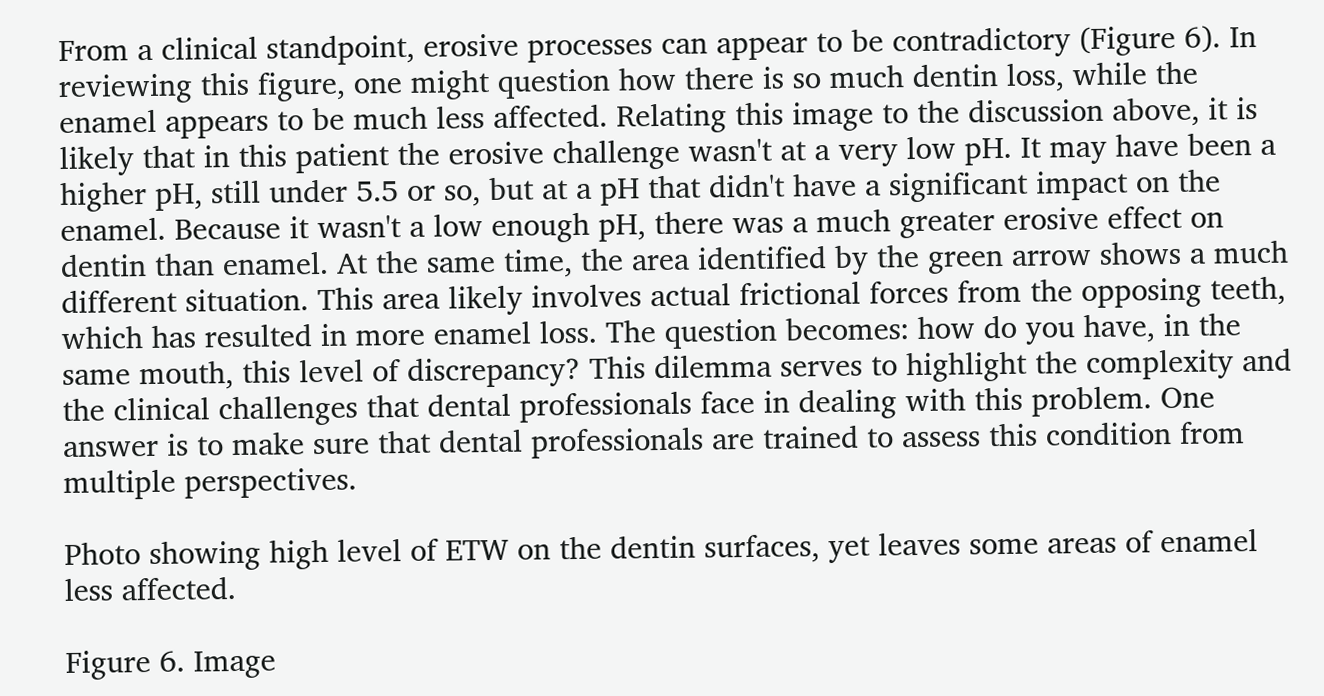From a clinical standpoint, erosive processes can appear to be contradictory (Figure 6). In reviewing this figure, one might question how there is so much dentin loss, while the enamel appears to be much less affected. Relating this image to the discussion above, it is likely that in this patient the erosive challenge wasn't at a very low pH. It may have been a higher pH, still under 5.5 or so, but at a pH that didn't have a significant impact on the enamel. Because it wasn't a low enough pH, there was a much greater erosive effect on dentin than enamel. At the same time, the area identified by the green arrow shows a much different situation. This area likely involves actual frictional forces from the opposing teeth, which has resulted in more enamel loss. The question becomes: how do you have, in the same mouth, this level of discrepancy? This dilemma serves to highlight the complexity and the clinical challenges that dental professionals face in dealing with this problem. One answer is to make sure that dental professionals are trained to assess this condition from multiple perspectives.

Photo showing high level of ETW on the dentin surfaces, yet leaves some areas of enamel less affected.

Figure 6. Image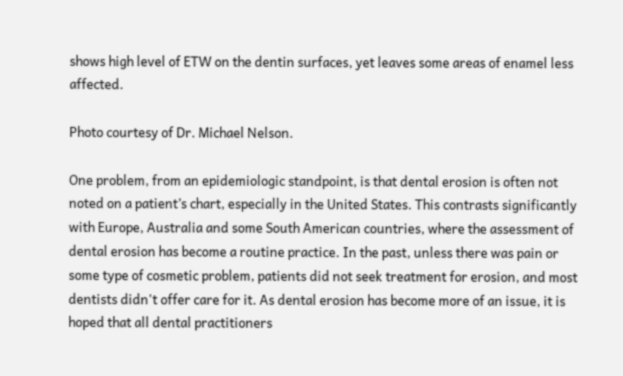shows high level of ETW on the dentin surfaces, yet leaves some areas of enamel less affected.

Photo courtesy of Dr. Michael Nelson.

One problem, from an epidemiologic standpoint, is that dental erosion is often not noted on a patient’s chart, especially in the United States. This contrasts significantly with Europe, Australia and some South American countries, where the assessment of dental erosion has become a routine practice. In the past, unless there was pain or some type of cosmetic problem, patients did not seek treatment for erosion, and most dentists didn't offer care for it. As dental erosion has become more of an issue, it is hoped that all dental practitioners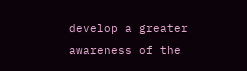develop a greater awareness of the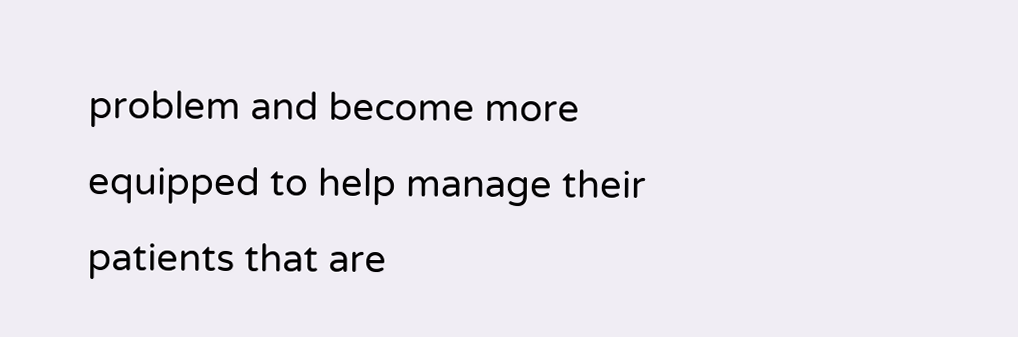problem and become more equipped to help manage their patients that are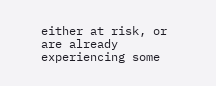either at risk, or are already experiencing some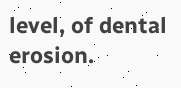level, of dental erosion.